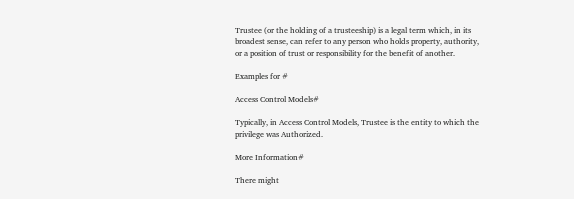Trustee (or the holding of a trusteeship) is a legal term which, in its broadest sense, can refer to any person who holds property, authority, or a position of trust or responsibility for the benefit of another.

Examples for #

Access Control Models#

Typically, in Access Control Models, Trustee is the entity to which the privilege was Authorized.

More Information#

There might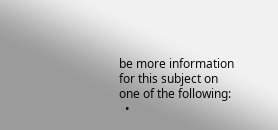be more information for this subject on one of the following:
  •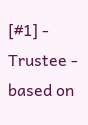[#1] - Trustee - based on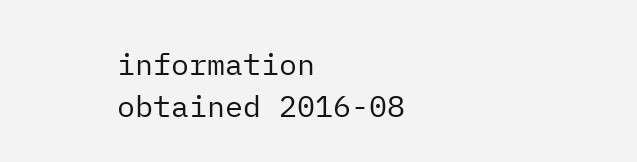information obtained 2016-08